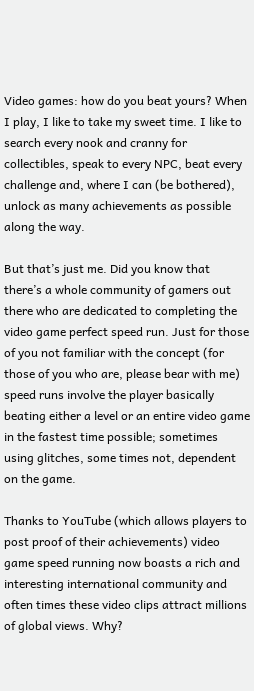Video games: how do you beat yours? When I play, I like to take my sweet time. I like to search every nook and cranny for collectibles, speak to every NPC, beat every challenge and, where I can (be bothered), unlock as many achievements as possible along the way.

But that’s just me. Did you know that there’s a whole community of gamers out there who are dedicated to completing the video game perfect speed run. Just for those of you not familiar with the concept (for those of you who are, please bear with me) speed runs involve the player basically beating either a level or an entire video game in the fastest time possible; sometimes using glitches, some times not, dependent on the game.

Thanks to YouTube (which allows players to post proof of their achievements) video game speed running now boasts a rich and interesting international community and often times these video clips attract millions of global views. Why?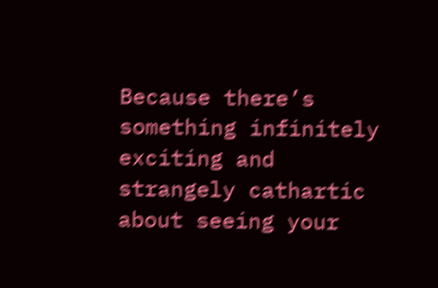Because there’s something infinitely exciting and strangely cathartic about seeing your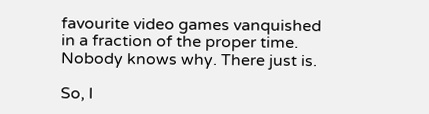favourite video games vanquished in a fraction of the proper time. Nobody knows why. There just is.

So, I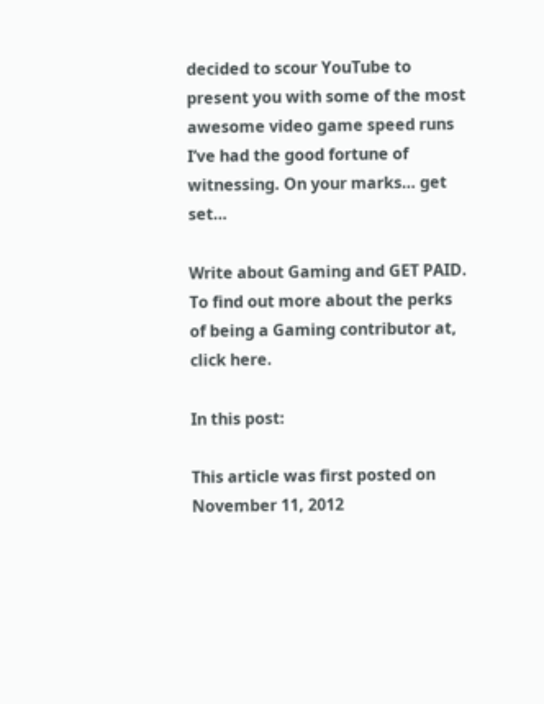decided to scour YouTube to present you with some of the most awesome video game speed runs I’ve had the good fortune of witnessing. On your marks… get set…

Write about Gaming and GET PAID. To find out more about the perks of being a Gaming contributor at, click here.

In this post:

This article was first posted on November 11, 2012